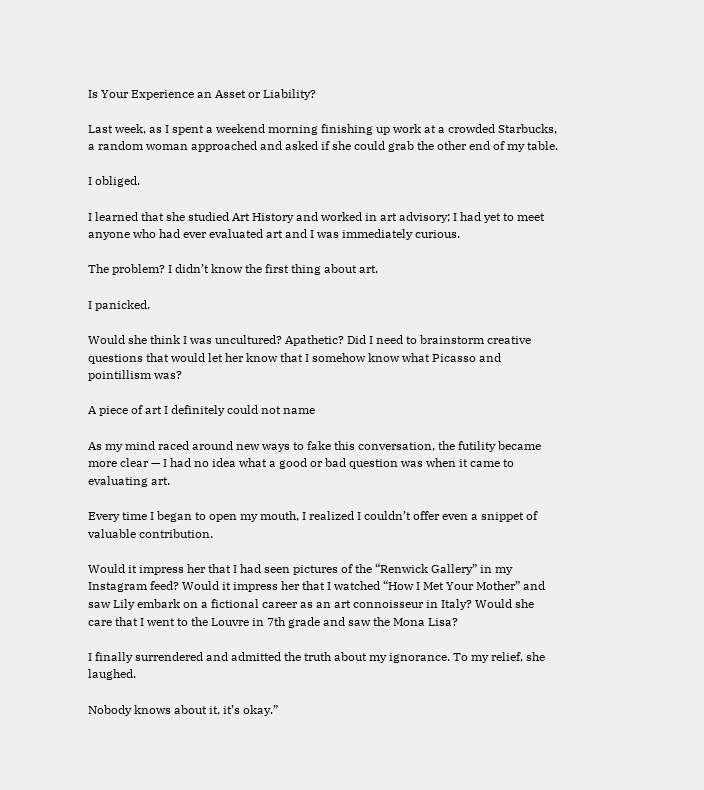Is Your Experience an Asset or Liability?

Last week, as I spent a weekend morning finishing up work at a crowded Starbucks, a random woman approached and asked if she could grab the other end of my table.

I obliged.

I learned that she studied Art History and worked in art advisory; I had yet to meet anyone who had ever evaluated art and I was immediately curious.

The problem? I didn’t know the first thing about art.

I panicked.

Would she think I was uncultured? Apathetic? Did I need to brainstorm creative questions that would let her know that I somehow know what Picasso and pointillism was?

A piece of art I definitely could not name

As my mind raced around new ways to fake this conversation, the futility became more clear — I had no idea what a good or bad question was when it came to evaluating art.

Every time I began to open my mouth, I realized I couldn’t offer even a snippet of valuable contribution.

Would it impress her that I had seen pictures of the “Renwick Gallery” in my Instagram feed? Would it impress her that I watched “How I Met Your Mother” and saw Lily embark on a fictional career as an art connoisseur in Italy? Would she care that I went to the Louvre in 7th grade and saw the Mona Lisa?

I finally surrendered and admitted the truth about my ignorance. To my relief, she laughed.

Nobody knows about it, it’s okay.”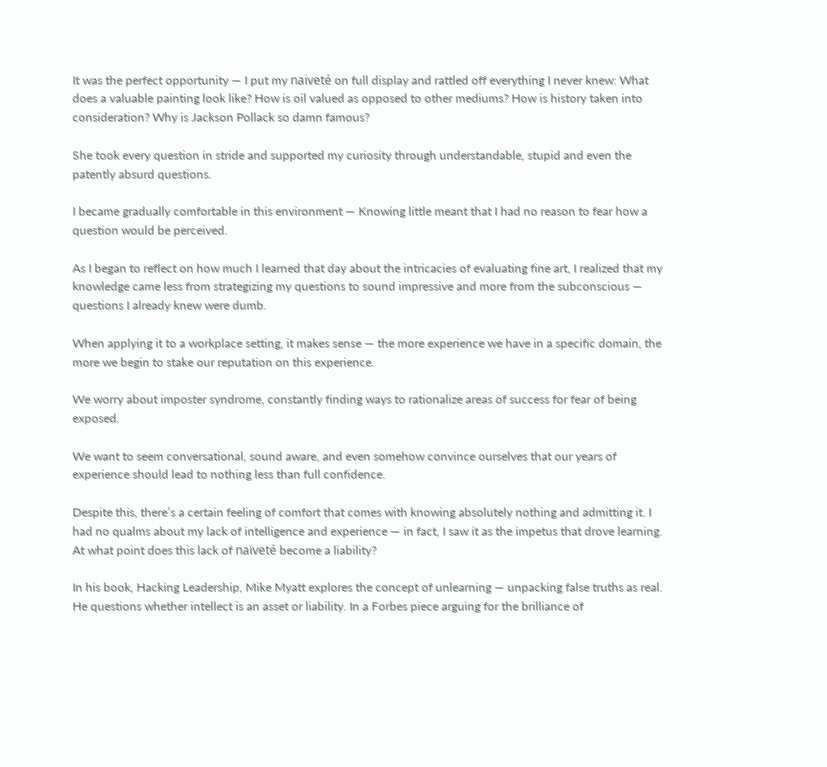It was the perfect opportunity — I put my naiveté on full display and rattled off everything I never knew: What does a valuable painting look like? How is oil valued as opposed to other mediums? How is history taken into consideration? Why is Jackson Pollack so damn famous?

She took every question in stride and supported my curiosity through understandable, stupid and even the patently absurd questions.

I became gradually comfortable in this environment — Knowing little meant that I had no reason to fear how a question would be perceived.

As I began to reflect on how much I learned that day about the intricacies of evaluating fine art, I realized that my knowledge came less from strategizing my questions to sound impressive and more from the subconscious — questions I already knew were dumb.

When applying it to a workplace setting, it makes sense — the more experience we have in a specific domain, the more we begin to stake our reputation on this experience.

We worry about imposter syndrome, constantly finding ways to rationalize areas of success for fear of being exposed.

We want to seem conversational, sound aware, and even somehow convince ourselves that our years of experience should lead to nothing less than full confidence.

Despite this, there’s a certain feeling of comfort that comes with knowing absolutely nothing and admitting it. I had no qualms about my lack of intelligence and experience — in fact, I saw it as the impetus that drove learning. At what point does this lack of naïveté become a liability?

In his book, Hacking Leadership, Mike Myatt explores the concept of unlearning — unpacking false truths as real. He questions whether intellect is an asset or liability. In a Forbes piece arguing for the brilliance of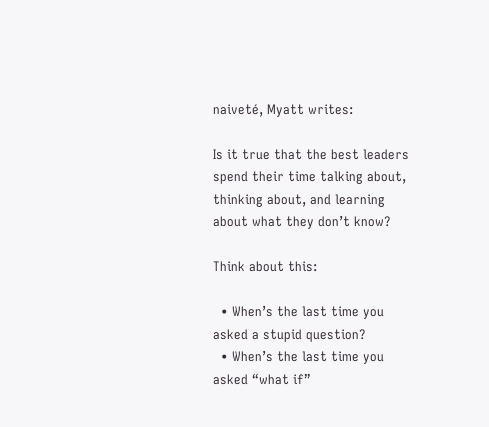naiveté, Myatt writes:

Is it true that the best leaders spend their time talking about, thinking about, and learning about what they don’t know?

Think about this:

  • When’s the last time you asked a stupid question?
  • When’s the last time you asked “what if”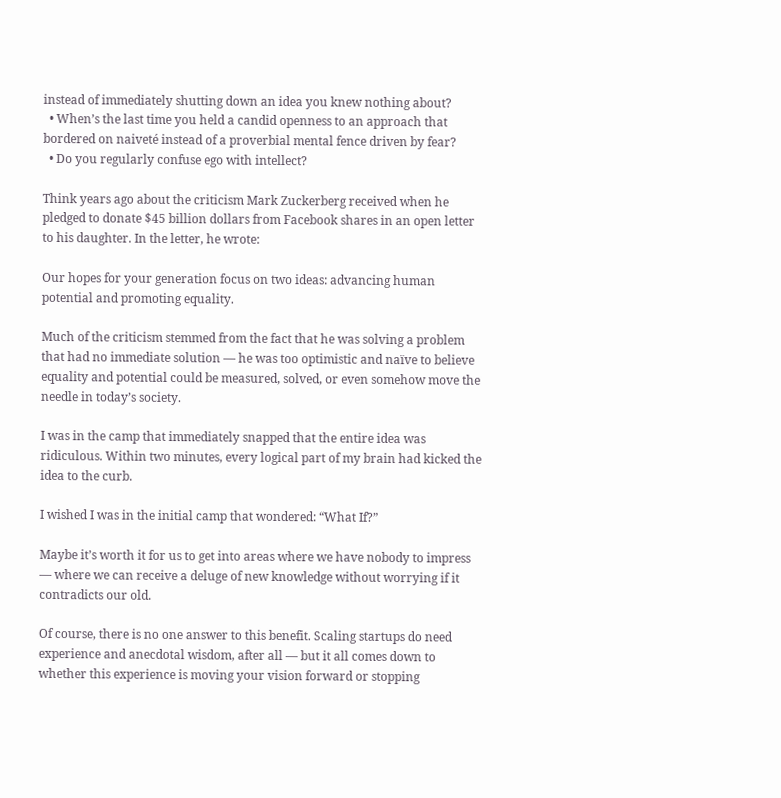instead of immediately shutting down an idea you knew nothing about?
  • When’s the last time you held a candid openness to an approach that bordered on naiveté instead of a proverbial mental fence driven by fear?
  • Do you regularly confuse ego with intellect?

Think years ago about the criticism Mark Zuckerberg received when he pledged to donate $45 billion dollars from Facebook shares in an open letter to his daughter. In the letter, he wrote:

Our hopes for your generation focus on two ideas: advancing human potential and promoting equality.

Much of the criticism stemmed from the fact that he was solving a problem that had no immediate solution — he was too optimistic and naïve to believe equality and potential could be measured, solved, or even somehow move the needle in today’s society.

I was in the camp that immediately snapped that the entire idea was ridiculous. Within two minutes, every logical part of my brain had kicked the idea to the curb.

I wished I was in the initial camp that wondered: “What If?”

Maybe it’s worth it for us to get into areas where we have nobody to impress — where we can receive a deluge of new knowledge without worrying if it contradicts our old.

Of course, there is no one answer to this benefit. Scaling startups do need experience and anecdotal wisdom, after all — but it all comes down to whether this experience is moving your vision forward or stopping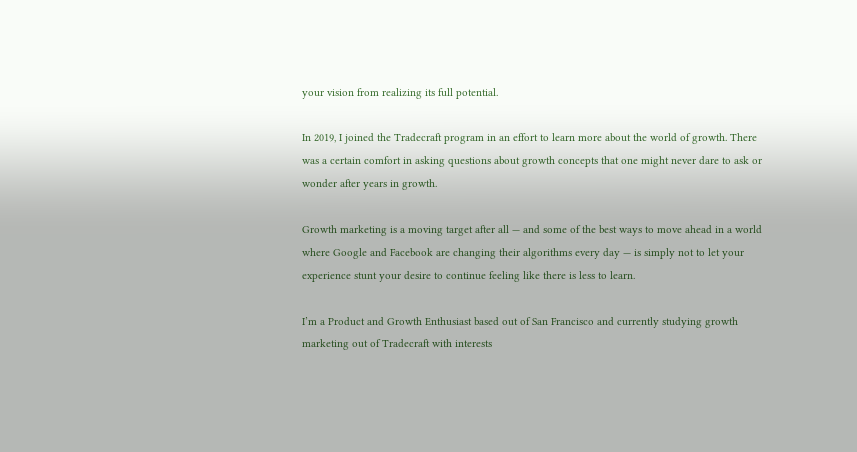your vision from realizing its full potential.

In 2019, I joined the Tradecraft program in an effort to learn more about the world of growth. There was a certain comfort in asking questions about growth concepts that one might never dare to ask or wonder after years in growth.

Growth marketing is a moving target after all — and some of the best ways to move ahead in a world where Google and Facebook are changing their algorithms every day — is simply not to let your experience stunt your desire to continue feeling like there is less to learn.

I’m a Product and Growth Enthusiast based out of San Francisco and currently studying growth marketing out of Tradecraft with interests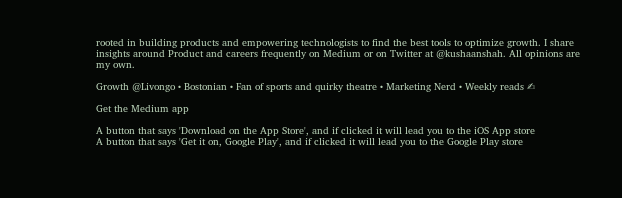rooted in building products and empowering technologists to find the best tools to optimize growth. I share insights around Product and careers frequently on Medium or on Twitter at @kushaanshah. All opinions are my own.

Growth @Livongo • Bostonian • Fan of sports and quirky theatre • Marketing Nerd • Weekly reads ✍

Get the Medium app

A button that says 'Download on the App Store', and if clicked it will lead you to the iOS App store
A button that says 'Get it on, Google Play', and if clicked it will lead you to the Google Play store